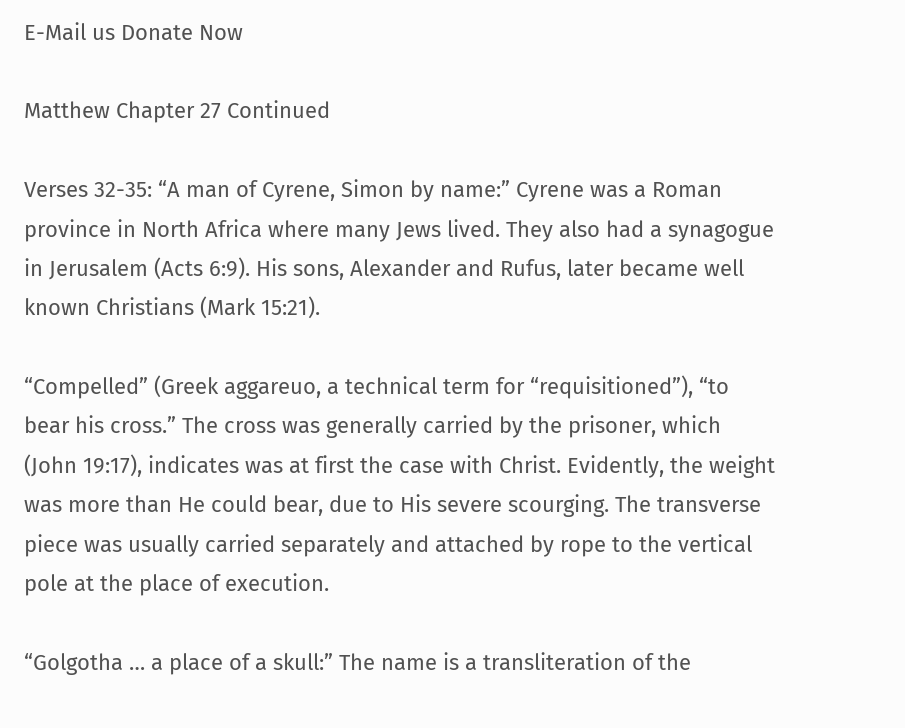E-Mail us Donate Now

Matthew Chapter 27 Continued

Verses 32-35: “A man of Cyrene, Simon by name:” Cyrene was a Roman province in North Africa where many Jews lived. They also had a synagogue in Jerusalem (Acts 6:9). His sons, Alexander and Rufus, later became well known Christians (Mark 15:21).

“Compelled” (Greek aggareuo, a technical term for “requisitioned”), “to bear his cross.” The cross was generally carried by the prisoner, which (John 19:17), indicates was at first the case with Christ. Evidently, the weight was more than He could bear, due to His severe scourging. The transverse piece was usually carried separately and attached by rope to the vertical pole at the place of execution.

“Golgotha … a place of a skull:” The name is a transliteration of the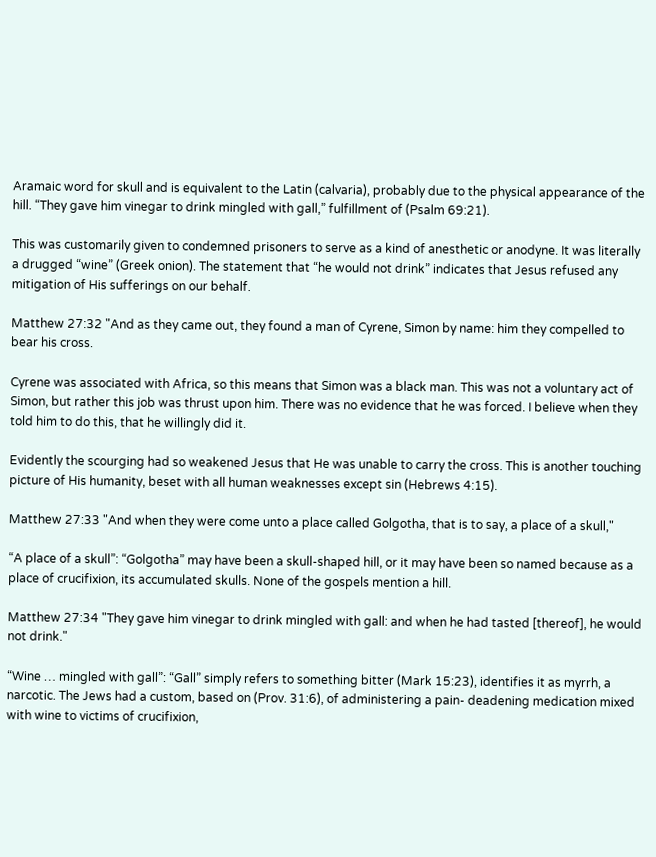Aramaic word for skull and is equivalent to the Latin (calvaria), probably due to the physical appearance of the hill. “They gave him vinegar to drink mingled with gall,” fulfillment of (Psalm 69:21).

This was customarily given to condemned prisoners to serve as a kind of anesthetic or anodyne. It was literally a drugged “wine” (Greek onion). The statement that “he would not drink” indicates that Jesus refused any mitigation of His sufferings on our behalf.

Matthew 27:32 "And as they came out, they found a man of Cyrene, Simon by name: him they compelled to bear his cross.

Cyrene was associated with Africa, so this means that Simon was a black man. This was not a voluntary act of Simon, but rather this job was thrust upon him. There was no evidence that he was forced. I believe when they told him to do this, that he willingly did it.

Evidently the scourging had so weakened Jesus that He was unable to carry the cross. This is another touching picture of His humanity, beset with all human weaknesses except sin (Hebrews 4:15).

Matthew 27:33 "And when they were come unto a place called Golgotha, that is to say, a place of a skull,"

“A place of a skull”: “Golgotha” may have been a skull-shaped hill, or it may have been so named because as a place of crucifixion, its accumulated skulls. None of the gospels mention a hill.

Matthew 27:34 "They gave him vinegar to drink mingled with gall: and when he had tasted [thereof], he would not drink."

“Wine … mingled with gall”: “Gall” simply refers to something bitter (Mark 15:23), identifies it as myrrh, a narcotic. The Jews had a custom, based on (Prov. 31:6), of administering a pain- deadening medication mixed with wine to victims of crucifixion,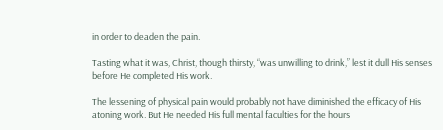in order to deaden the pain.

Tasting what it was, Christ, though thirsty, “was unwilling to drink,” lest it dull His senses before He completed His work.

The lessening of physical pain would probably not have diminished the efficacy of His atoning work. But He needed His full mental faculties for the hours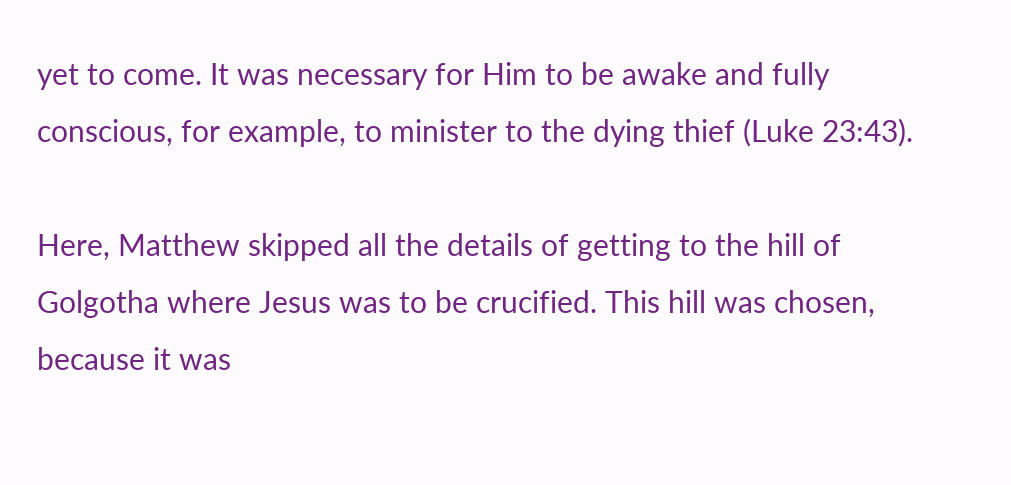yet to come. It was necessary for Him to be awake and fully conscious, for example, to minister to the dying thief (Luke 23:43).

Here, Matthew skipped all the details of getting to the hill of Golgotha where Jesus was to be crucified. This hill was chosen, because it was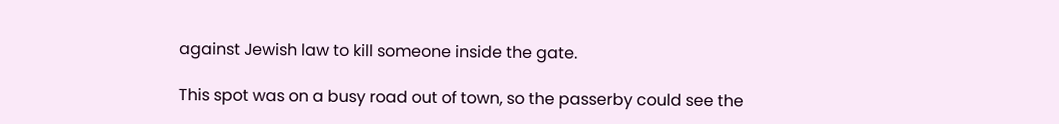against Jewish law to kill someone inside the gate.

This spot was on a busy road out of town, so the passerby could see the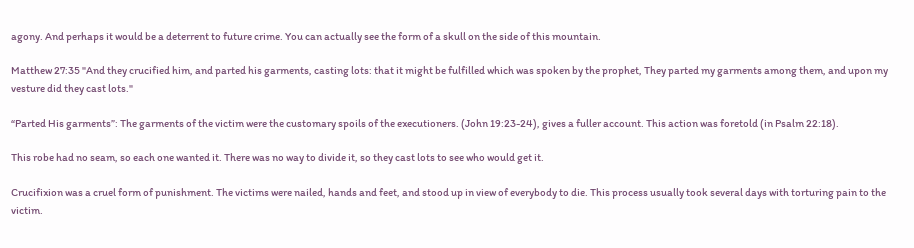agony. And perhaps it would be a deterrent to future crime. You can actually see the form of a skull on the side of this mountain.

Matthew 27:35 "And they crucified him, and parted his garments, casting lots: that it might be fulfilled which was spoken by the prophet, They parted my garments among them, and upon my vesture did they cast lots."

“Parted His garments”: The garments of the victim were the customary spoils of the executioners. (John 19:23-24), gives a fuller account. This action was foretold (in Psalm 22:18).

This robe had no seam, so each one wanted it. There was no way to divide it, so they cast lots to see who would get it.

Crucifixion was a cruel form of punishment. The victims were nailed, hands and feet, and stood up in view of everybody to die. This process usually took several days with torturing pain to the victim.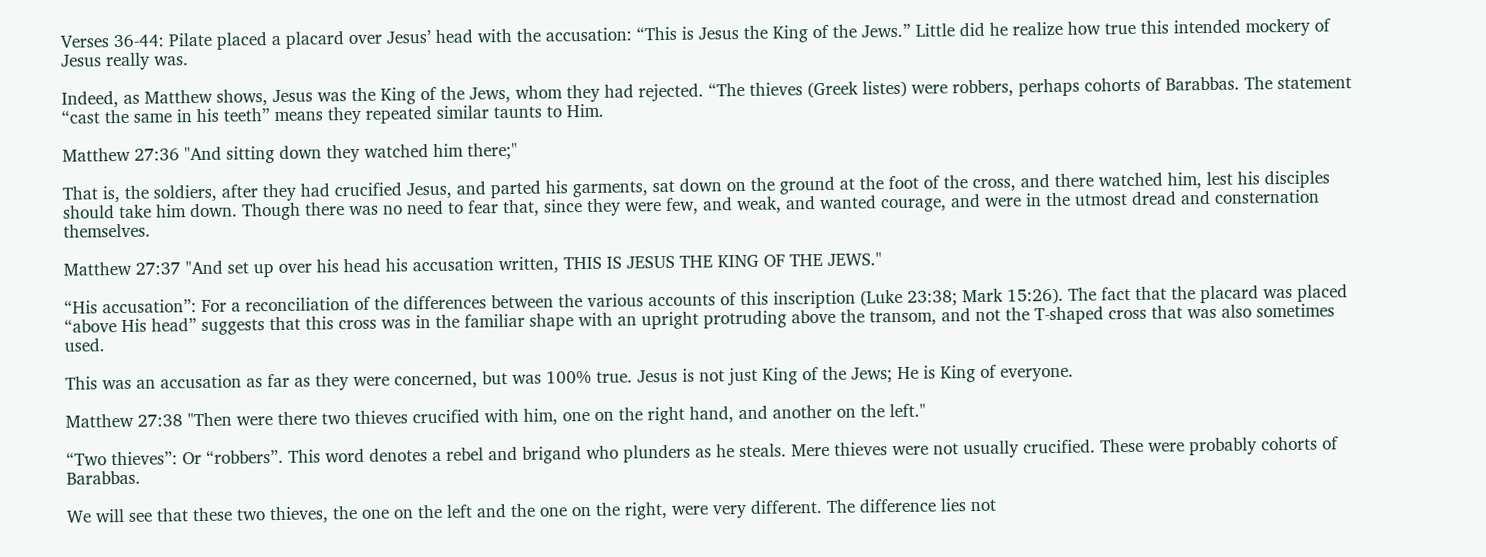Verses 36-44: Pilate placed a placard over Jesus’ head with the accusation: “This is Jesus the King of the Jews.” Little did he realize how true this intended mockery of Jesus really was.

Indeed, as Matthew shows, Jesus was the King of the Jews, whom they had rejected. “The thieves (Greek listes) were robbers, perhaps cohorts of Barabbas. The statement “cast the same in his teeth” means they repeated similar taunts to Him.

Matthew 27:36 "And sitting down they watched him there;"

That is, the soldiers, after they had crucified Jesus, and parted his garments, sat down on the ground at the foot of the cross, and there watched him, lest his disciples should take him down. Though there was no need to fear that, since they were few, and weak, and wanted courage, and were in the utmost dread and consternation themselves.

Matthew 27:37 "And set up over his head his accusation written, THIS IS JESUS THE KING OF THE JEWS."

“His accusation”: For a reconciliation of the differences between the various accounts of this inscription (Luke 23:38; Mark 15:26). The fact that the placard was placed “above His head” suggests that this cross was in the familiar shape with an upright protruding above the transom, and not the T-shaped cross that was also sometimes used.

This was an accusation as far as they were concerned, but was 100% true. Jesus is not just King of the Jews; He is King of everyone.

Matthew 27:38 "Then were there two thieves crucified with him, one on the right hand, and another on the left."

“Two thieves”: Or “robbers”. This word denotes a rebel and brigand who plunders as he steals. Mere thieves were not usually crucified. These were probably cohorts of Barabbas.

We will see that these two thieves, the one on the left and the one on the right, were very different. The difference lies not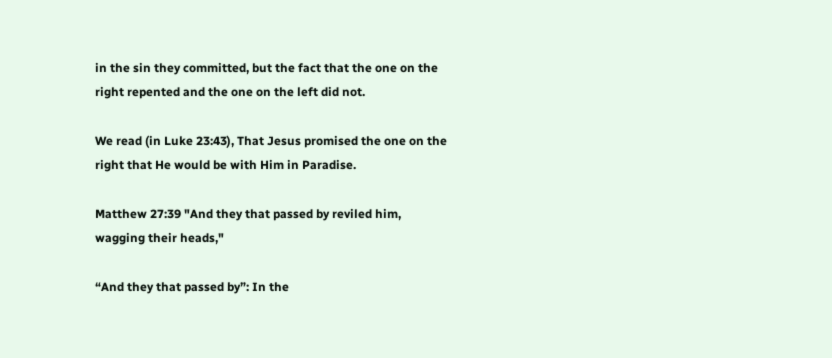in the sin they committed, but the fact that the one on the right repented and the one on the left did not.

We read (in Luke 23:43), That Jesus promised the one on the right that He would be with Him in Paradise.

Matthew 27:39 "And they that passed by reviled him, wagging their heads,"

“And they that passed by”: In the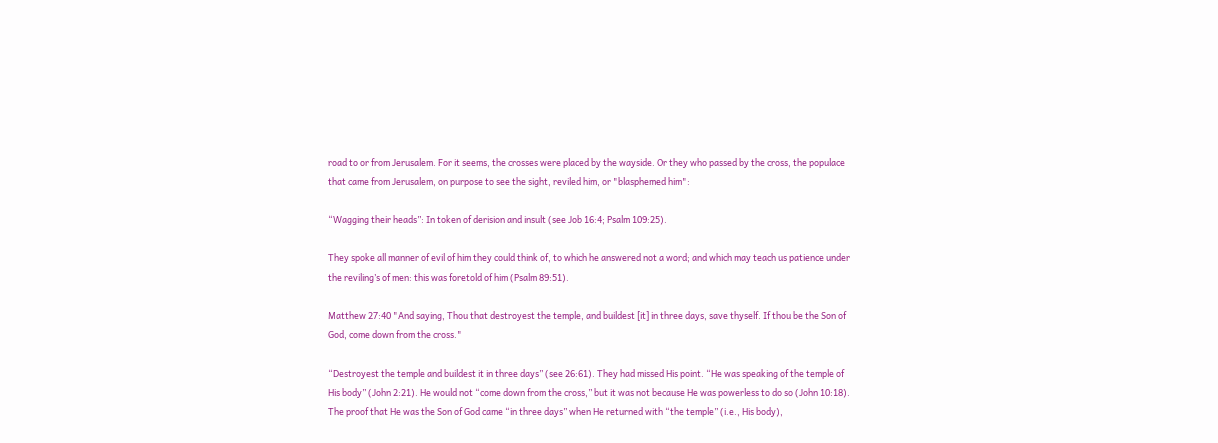road to or from Jerusalem. For it seems, the crosses were placed by the wayside. Or they who passed by the cross, the populace that came from Jerusalem, on purpose to see the sight, reviled him, or "blasphemed him":

“Wagging their heads”: In token of derision and insult (see Job 16:4; Psalm 109:25).

They spoke all manner of evil of him they could think of, to which he answered not a word; and which may teach us patience under the reviling’s of men: this was foretold of him (Psalm 89:51).

Matthew 27:40 "And saying, Thou that destroyest the temple, and buildest [it] in three days, save thyself. If thou be the Son of God, come down from the cross."

“Destroyest the temple and buildest it in three days” (see 26:61). They had missed His point. “He was speaking of the temple of His body” (John 2:21). He would not “come down from the cross,” but it was not because He was powerless to do so (John 10:18). The proof that He was the Son of God came “in three days” when He returned with “the temple” (i.e., His body),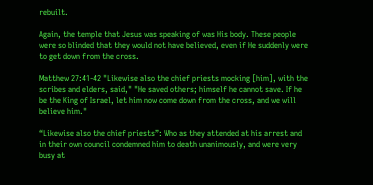rebuilt.

Again, the temple that Jesus was speaking of was His body. These people were so blinded that they would not have believed, even if He suddenly were to get down from the cross.

Matthew 27:41-42 "Likewise also the chief priests mocking [him], with the scribes and elders, said," "He saved others; himself he cannot save. If he be the King of Israel, let him now come down from the cross, and we will believe him."

“Likewise also the chief priests”: Who as they attended at his arrest and in their own council condemned him to death unanimously, and were very busy at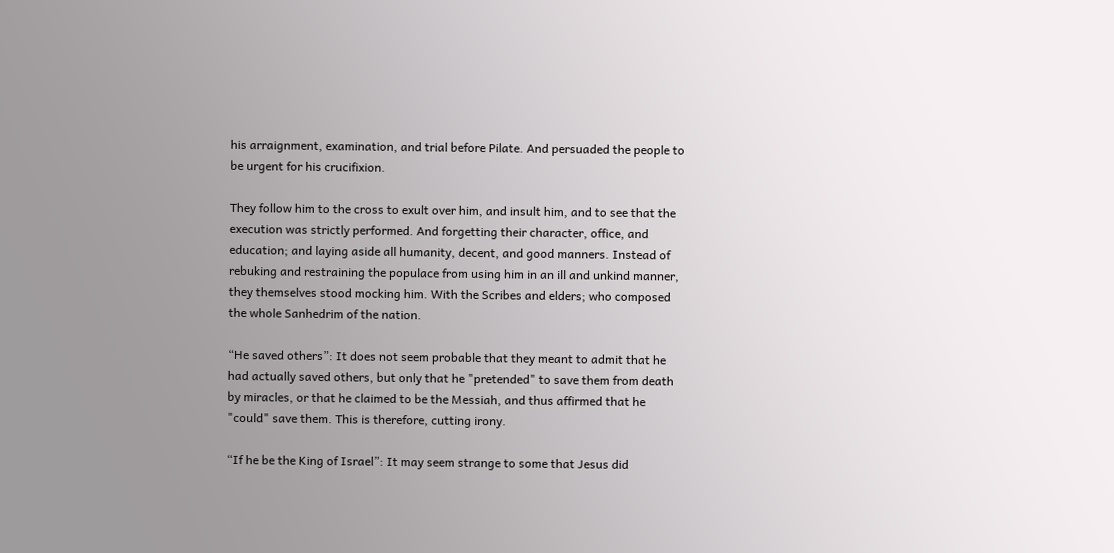his arraignment, examination, and trial before Pilate. And persuaded the people to be urgent for his crucifixion.

They follow him to the cross to exult over him, and insult him, and to see that the execution was strictly performed. And forgetting their character, office, and education; and laying aside all humanity, decent, and good manners. Instead of rebuking and restraining the populace from using him in an ill and unkind manner, they themselves stood mocking him. With the Scribes and elders; who composed the whole Sanhedrim of the nation.

“He saved others”: It does not seem probable that they meant to admit that he had actually saved others, but only that he "pretended" to save them from death by miracles, or that he claimed to be the Messiah, and thus affirmed that he "could" save them. This is therefore, cutting irony.

“If he be the King of Israel”: It may seem strange to some that Jesus did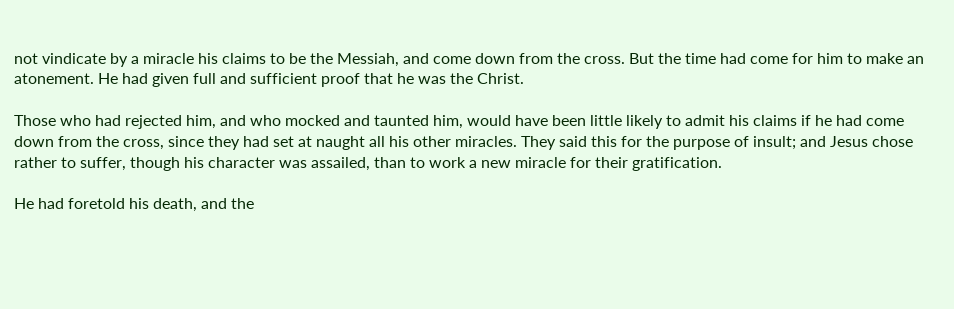not vindicate by a miracle his claims to be the Messiah, and come down from the cross. But the time had come for him to make an atonement. He had given full and sufficient proof that he was the Christ.

Those who had rejected him, and who mocked and taunted him, would have been little likely to admit his claims if he had come down from the cross, since they had set at naught all his other miracles. They said this for the purpose of insult; and Jesus chose rather to suffer, though his character was assailed, than to work a new miracle for their gratification.

He had foretold his death, and the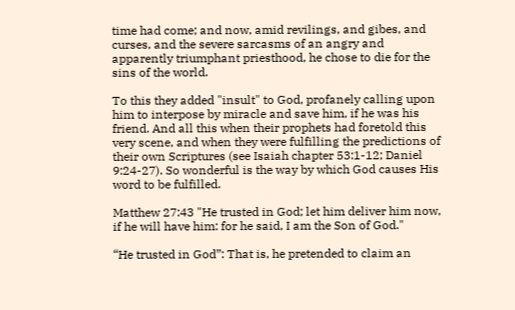time had come; and now, amid revilings, and gibes, and curses, and the severe sarcasms of an angry and apparently triumphant priesthood, he chose to die for the sins of the world.

To this they added "insult" to God, profanely calling upon him to interpose by miracle and save him, if he was his friend. And all this when their prophets had foretold this very scene, and when they were fulfilling the predictions of their own Scriptures (see Isaiah chapter 53:1-12; Daniel 9:24-27). So wonderful is the way by which God causes His word to be fulfilled.

Matthew 27:43 "He trusted in God; let him deliver him now, if he will have him: for he said, I am the Son of God."

“He trusted in God”: That is, he pretended to claim an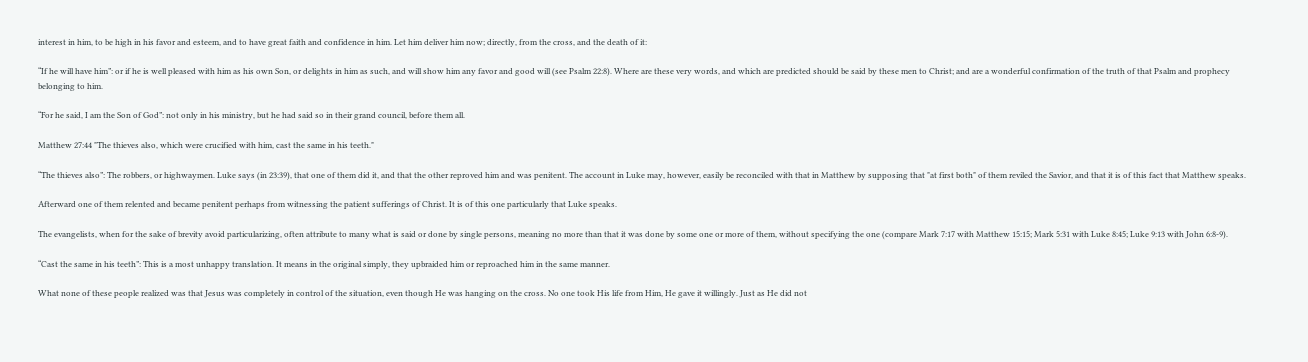interest in him, to be high in his favor and esteem, and to have great faith and confidence in him. Let him deliver him now; directly, from the cross, and the death of it:

“If he will have him”: or if he is well pleased with him as his own Son, or delights in him as such, and will show him any favor and good will (see Psalm 22:8). Where are these very words, and which are predicted should be said by these men to Christ; and are a wonderful confirmation of the truth of that Psalm and prophecy belonging to him.

“For he said, I am the Son of God”: not only in his ministry, but he had said so in their grand council, before them all.

Matthew 27:44 "The thieves also, which were crucified with him, cast the same in his teeth."

“The thieves also”: The robbers, or highwaymen. Luke says (in 23:39), that one of them did it, and that the other reproved him and was penitent. The account in Luke may, however, easily be reconciled with that in Matthew by supposing that "at first both" of them reviled the Savior, and that it is of this fact that Matthew speaks.

Afterward one of them relented and became penitent perhaps from witnessing the patient sufferings of Christ. It is of this one particularly that Luke speaks.

The evangelists, when for the sake of brevity avoid particularizing, often attribute to many what is said or done by single persons, meaning no more than that it was done by some one or more of them, without specifying the one (compare Mark 7:17 with Matthew 15:15; Mark 5:31 with Luke 8:45; Luke 9:13 with John 6:8-9).

“Cast the same in his teeth”: This is a most unhappy translation. It means in the original simply, they upbraided him or reproached him in the same manner.

What none of these people realized was that Jesus was completely in control of the situation, even though He was hanging on the cross. No one took His life from Him, He gave it willingly. Just as He did not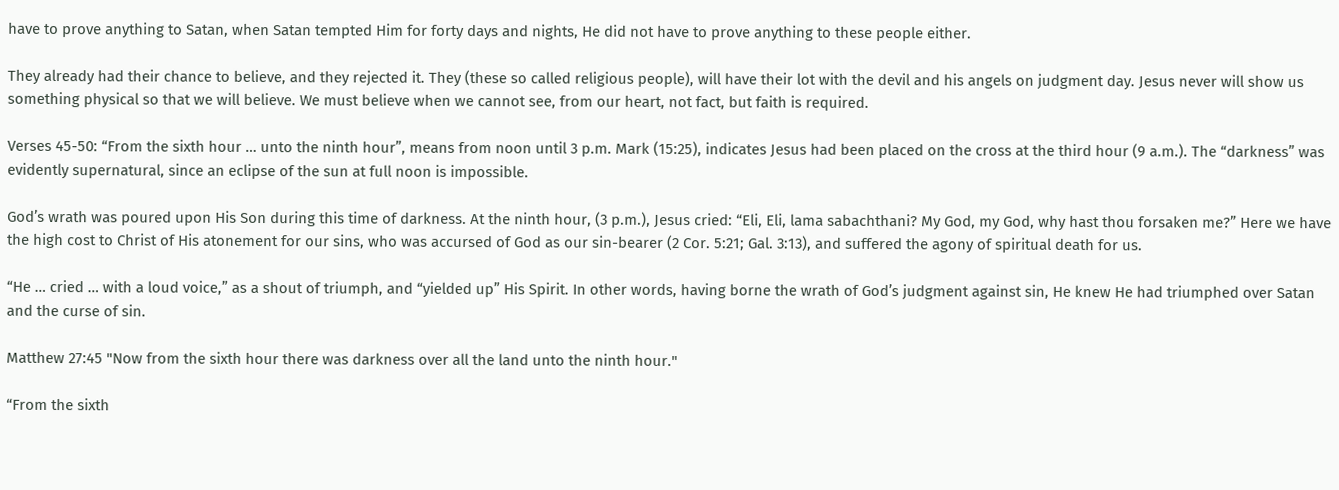have to prove anything to Satan, when Satan tempted Him for forty days and nights, He did not have to prove anything to these people either.

They already had their chance to believe, and they rejected it. They (these so called religious people), will have their lot with the devil and his angels on judgment day. Jesus never will show us something physical so that we will believe. We must believe when we cannot see, from our heart, not fact, but faith is required.

Verses 45-50: “From the sixth hour … unto the ninth hour”, means from noon until 3 p.m. Mark (15:25), indicates Jesus had been placed on the cross at the third hour (9 a.m.). The “darkness” was evidently supernatural, since an eclipse of the sun at full noon is impossible.

God’s wrath was poured upon His Son during this time of darkness. At the ninth hour, (3 p.m.), Jesus cried: “Eli, Eli, lama sabachthani? My God, my God, why hast thou forsaken me?” Here we have the high cost to Christ of His atonement for our sins, who was accursed of God as our sin-bearer (2 Cor. 5:21; Gal. 3:13), and suffered the agony of spiritual death for us.

“He … cried … with a loud voice,” as a shout of triumph, and “yielded up” His Spirit. In other words, having borne the wrath of God’s judgment against sin, He knew He had triumphed over Satan and the curse of sin.

Matthew 27:45 "Now from the sixth hour there was darkness over all the land unto the ninth hour."

“From the sixth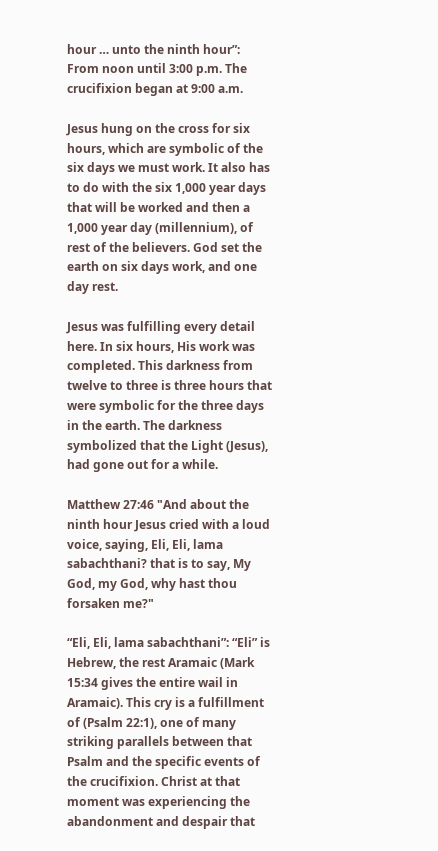hour … unto the ninth hour”: From noon until 3:00 p.m. The crucifixion began at 9:00 a.m.

Jesus hung on the cross for six hours, which are symbolic of the six days we must work. It also has to do with the six 1,000 year days that will be worked and then a 1,000 year day (millennium), of rest of the believers. God set the earth on six days work, and one day rest.

Jesus was fulfilling every detail here. In six hours, His work was completed. This darkness from twelve to three is three hours that were symbolic for the three days in the earth. The darkness symbolized that the Light (Jesus), had gone out for a while.

Matthew 27:46 "And about the ninth hour Jesus cried with a loud voice, saying, Eli, Eli, lama sabachthani? that is to say, My God, my God, why hast thou forsaken me?"

“Eli, Eli, lama sabachthani”: “Eli” is Hebrew, the rest Aramaic (Mark 15:34 gives the entire wail in Aramaic). This cry is a fulfillment of (Psalm 22:1), one of many striking parallels between that Psalm and the specific events of the crucifixion. Christ at that moment was experiencing the abandonment and despair that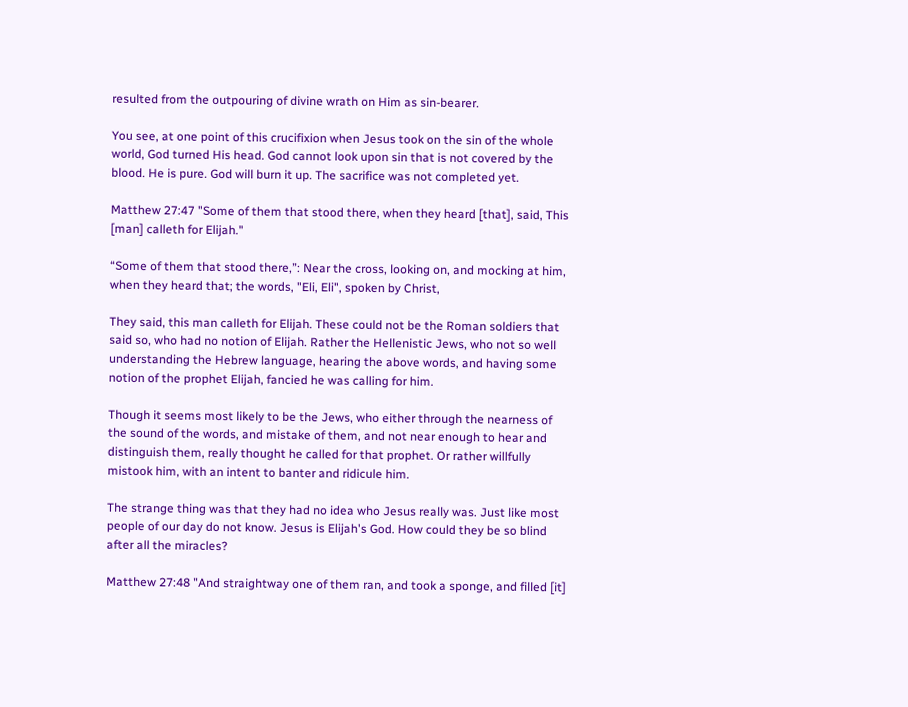resulted from the outpouring of divine wrath on Him as sin-bearer.

You see, at one point of this crucifixion when Jesus took on the sin of the whole world, God turned His head. God cannot look upon sin that is not covered by the blood. He is pure. God will burn it up. The sacrifice was not completed yet.

Matthew 27:47 "Some of them that stood there, when they heard [that], said, This [man] calleth for Elijah."

“Some of them that stood there,”: Near the cross, looking on, and mocking at him, when they heard that; the words, "Eli, Eli", spoken by Christ,

They said, this man calleth for Elijah. These could not be the Roman soldiers that said so, who had no notion of Elijah. Rather the Hellenistic Jews, who not so well understanding the Hebrew language, hearing the above words, and having some notion of the prophet Elijah, fancied he was calling for him.

Though it seems most likely to be the Jews, who either through the nearness of the sound of the words, and mistake of them, and not near enough to hear and distinguish them, really thought he called for that prophet. Or rather willfully mistook him, with an intent to banter and ridicule him.

The strange thing was that they had no idea who Jesus really was. Just like most people of our day do not know. Jesus is Elijah's God. How could they be so blind after all the miracles?

Matthew 27:48 "And straightway one of them ran, and took a sponge, and filled [it]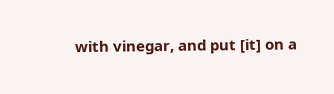with vinegar, and put [it] on a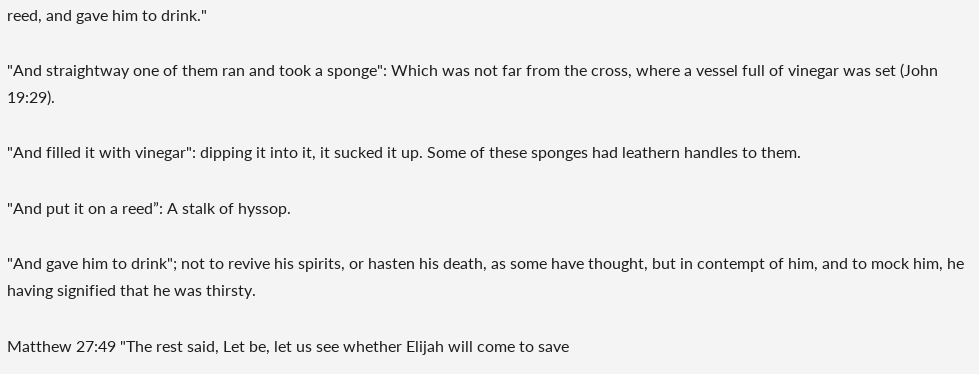reed, and gave him to drink."

"And straightway one of them ran and took a sponge": Which was not far from the cross, where a vessel full of vinegar was set (John 19:29).

"And filled it with vinegar": dipping it into it, it sucked it up. Some of these sponges had leathern handles to them.

"And put it on a reed”: A stalk of hyssop.

"And gave him to drink"; not to revive his spirits, or hasten his death, as some have thought, but in contempt of him, and to mock him, he having signified that he was thirsty.

Matthew 27:49 "The rest said, Let be, let us see whether Elijah will come to save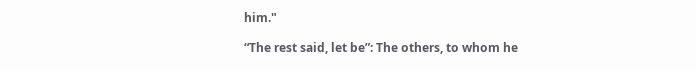him."

“The rest said, let be”: The others, to whom he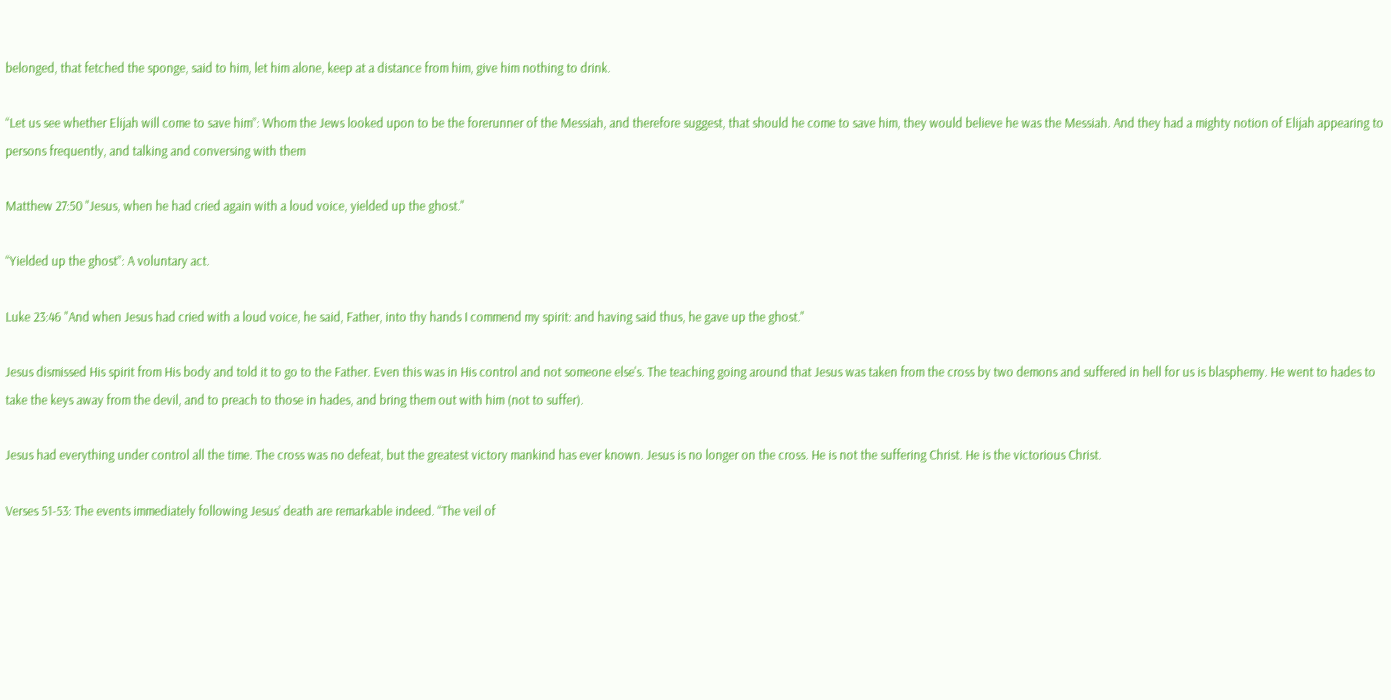belonged, that fetched the sponge, said to him, let him alone, keep at a distance from him, give him nothing to drink.

“Let us see whether Elijah will come to save him”: Whom the Jews looked upon to be the forerunner of the Messiah, and therefore suggest, that should he come to save him, they would believe he was the Messiah. And they had a mighty notion of Elijah appearing to persons frequently, and talking and conversing with them

Matthew 27:50 "Jesus, when he had cried again with a loud voice, yielded up the ghost."

“Yielded up the ghost”: A voluntary act.

Luke 23:46 "And when Jesus had cried with a loud voice, he said, Father, into thy hands I commend my spirit: and having said thus, he gave up the ghost."

Jesus dismissed His spirit from His body and told it to go to the Father. Even this was in His control and not someone else's. The teaching going around that Jesus was taken from the cross by two demons and suffered in hell for us is blasphemy. He went to hades to take the keys away from the devil, and to preach to those in hades, and bring them out with him (not to suffer).

Jesus had everything under control all the time. The cross was no defeat, but the greatest victory mankind has ever known. Jesus is no longer on the cross. He is not the suffering Christ. He is the victorious Christ.

Verses 51-53: The events immediately following Jesus’ death are remarkable indeed. “The veil of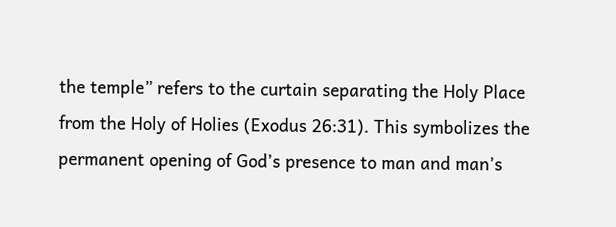the temple” refers to the curtain separating the Holy Place from the Holy of Holies (Exodus 26:31). This symbolizes the permanent opening of God’s presence to man and man’s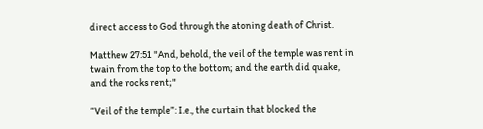direct access to God through the atoning death of Christ.

Matthew 27:51 "And, behold, the veil of the temple was rent in twain from the top to the bottom; and the earth did quake, and the rocks rent;"

“Veil of the temple”: I.e., the curtain that blocked the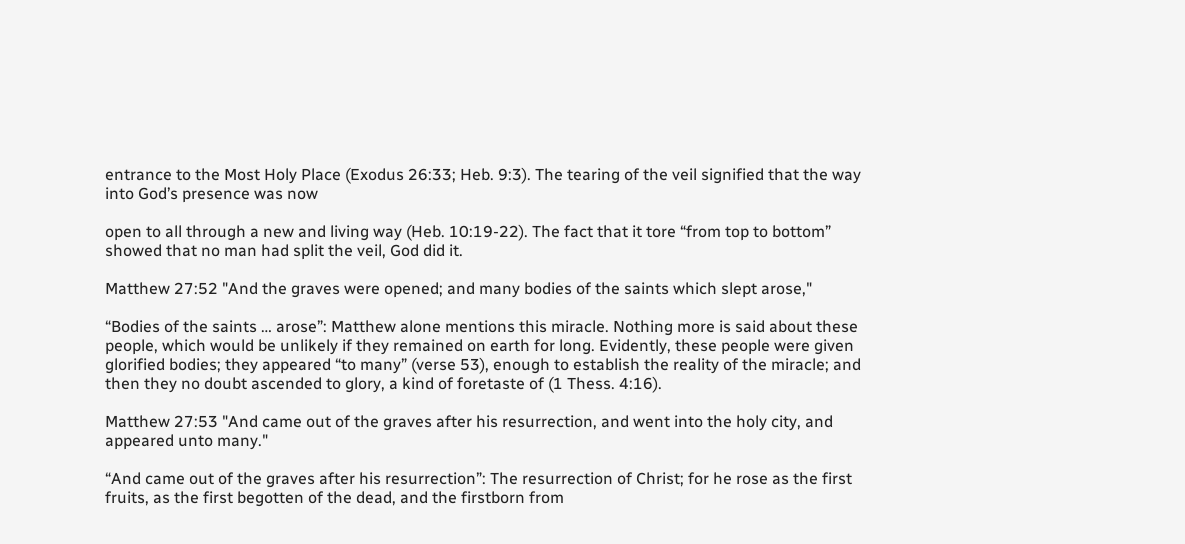entrance to the Most Holy Place (Exodus 26:33; Heb. 9:3). The tearing of the veil signified that the way into God’s presence was now

open to all through a new and living way (Heb. 10:19-22). The fact that it tore “from top to bottom” showed that no man had split the veil, God did it.

Matthew 27:52 "And the graves were opened; and many bodies of the saints which slept arose,"

“Bodies of the saints … arose”: Matthew alone mentions this miracle. Nothing more is said about these people, which would be unlikely if they remained on earth for long. Evidently, these people were given glorified bodies; they appeared “to many” (verse 53), enough to establish the reality of the miracle; and then they no doubt ascended to glory, a kind of foretaste of (1 Thess. 4:16).

Matthew 27:53 "And came out of the graves after his resurrection, and went into the holy city, and appeared unto many."

“And came out of the graves after his resurrection”: The resurrection of Christ; for he rose as the first fruits, as the first begotten of the dead, and the firstborn from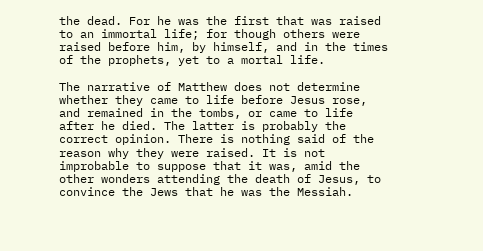the dead. For he was the first that was raised to an immortal life; for though others were raised before him, by himself, and in the times of the prophets, yet to a mortal life.

The narrative of Matthew does not determine whether they came to life before Jesus rose, and remained in the tombs, or came to life after he died. The latter is probably the correct opinion. There is nothing said of the reason why they were raised. It is not improbable to suppose that it was, amid the other wonders attending the death of Jesus, to convince the Jews that he was the Messiah.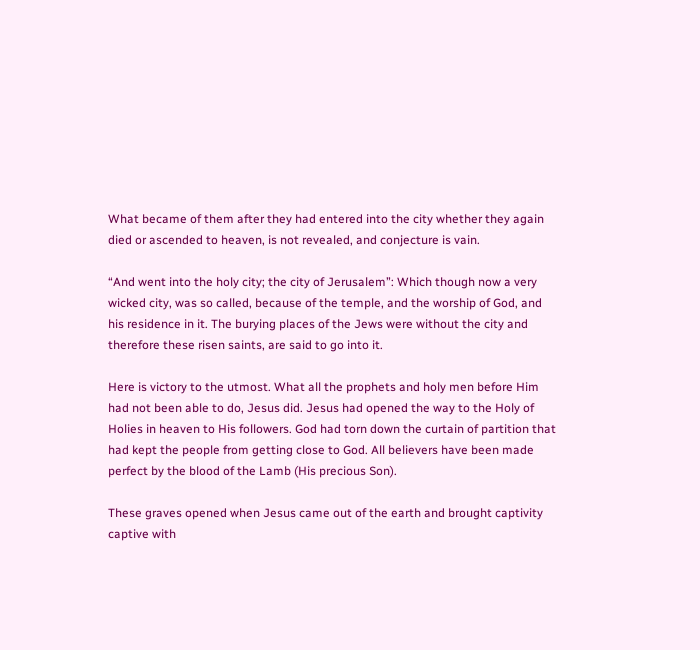What became of them after they had entered into the city whether they again died or ascended to heaven, is not revealed, and conjecture is vain.

“And went into the holy city; the city of Jerusalem”: Which though now a very wicked city, was so called, because of the temple, and the worship of God, and his residence in it. The burying places of the Jews were without the city and therefore these risen saints, are said to go into it.

Here is victory to the utmost. What all the prophets and holy men before Him had not been able to do, Jesus did. Jesus had opened the way to the Holy of Holies in heaven to His followers. God had torn down the curtain of partition that had kept the people from getting close to God. All believers have been made perfect by the blood of the Lamb (His precious Son).

These graves opened when Jesus came out of the earth and brought captivity captive with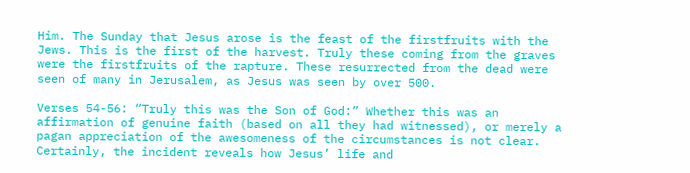Him. The Sunday that Jesus arose is the feast of the firstfruits with the Jews. This is the first of the harvest. Truly these coming from the graves were the firstfruits of the rapture. These resurrected from the dead were seen of many in Jerusalem, as Jesus was seen by over 500.

Verses 54-56: “Truly this was the Son of God:” Whether this was an affirmation of genuine faith (based on all they had witnessed), or merely a pagan appreciation of the awesomeness of the circumstances is not clear. Certainly, the incident reveals how Jesus’ life and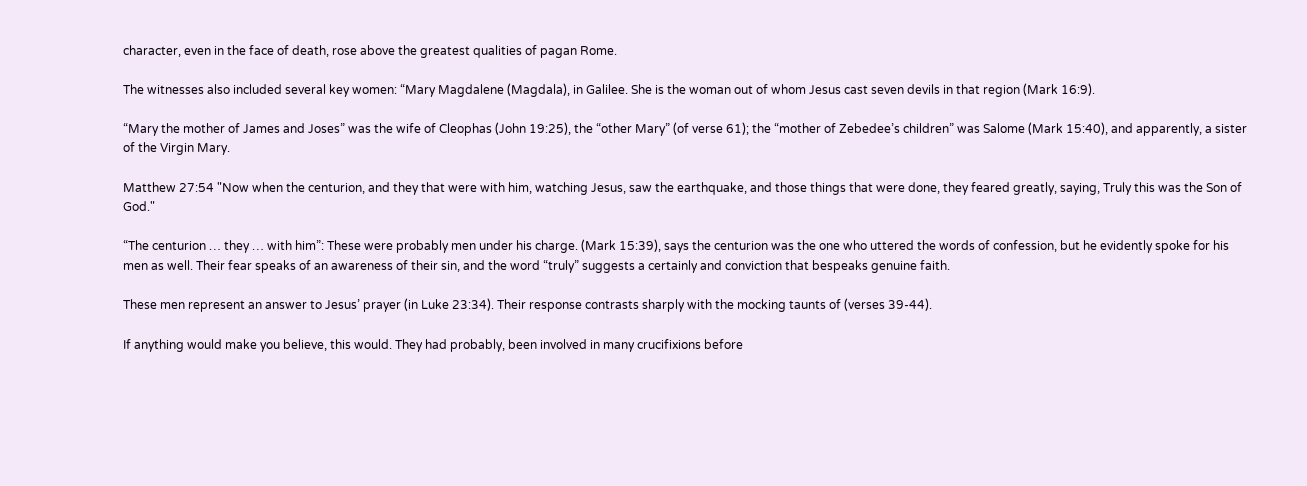character, even in the face of death, rose above the greatest qualities of pagan Rome.

The witnesses also included several key women: “Mary Magdalene (Magdala), in Galilee. She is the woman out of whom Jesus cast seven devils in that region (Mark 16:9).

“Mary the mother of James and Joses” was the wife of Cleophas (John 19:25), the “other Mary” (of verse 61); the “mother of Zebedee’s children” was Salome (Mark 15:40), and apparently, a sister of the Virgin Mary.

Matthew 27:54 "Now when the centurion, and they that were with him, watching Jesus, saw the earthquake, and those things that were done, they feared greatly, saying, Truly this was the Son of God."

“The centurion … they … with him”: These were probably men under his charge. (Mark 15:39), says the centurion was the one who uttered the words of confession, but he evidently spoke for his men as well. Their fear speaks of an awareness of their sin, and the word “truly” suggests a certainly and conviction that bespeaks genuine faith.

These men represent an answer to Jesus’ prayer (in Luke 23:34). Their response contrasts sharply with the mocking taunts of (verses 39-44).

If anything would make you believe, this would. They had probably, been involved in many crucifixions before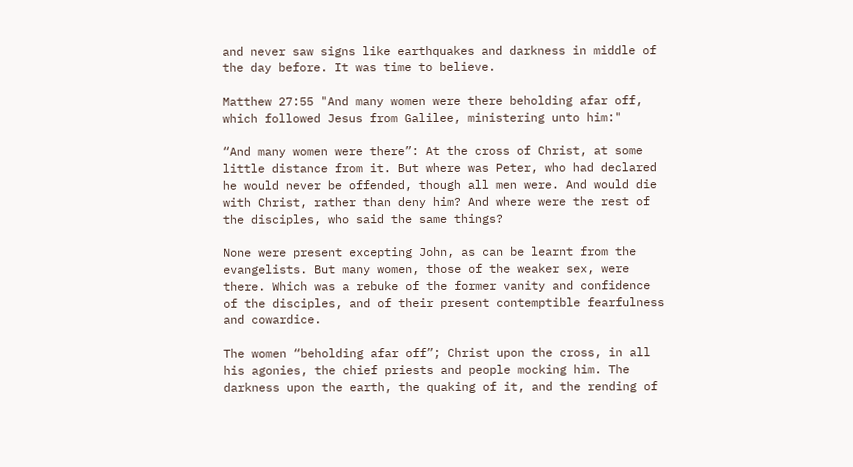and never saw signs like earthquakes and darkness in middle of the day before. It was time to believe.

Matthew 27:55 "And many women were there beholding afar off, which followed Jesus from Galilee, ministering unto him:"

“And many women were there”: At the cross of Christ, at some little distance from it. But where was Peter, who had declared he would never be offended, though all men were. And would die with Christ, rather than deny him? And where were the rest of the disciples, who said the same things?

None were present excepting John, as can be learnt from the evangelists. But many women, those of the weaker sex, were there. Which was a rebuke of the former vanity and confidence of the disciples, and of their present contemptible fearfulness and cowardice.

The women “beholding afar off”; Christ upon the cross, in all his agonies, the chief priests and people mocking him. The darkness upon the earth, the quaking of it, and the rending of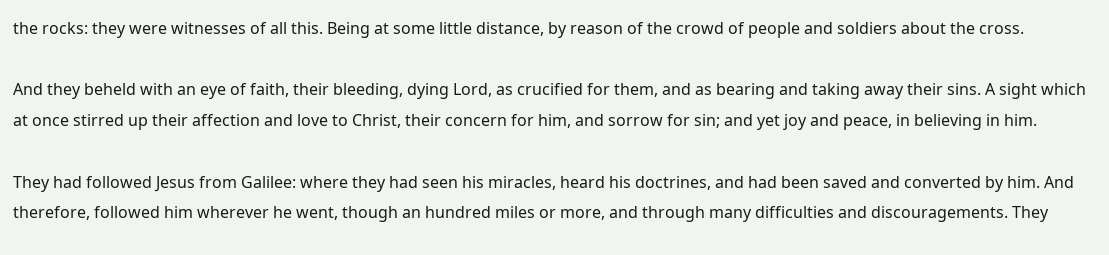the rocks: they were witnesses of all this. Being at some little distance, by reason of the crowd of people and soldiers about the cross.

And they beheld with an eye of faith, their bleeding, dying Lord, as crucified for them, and as bearing and taking away their sins. A sight which at once stirred up their affection and love to Christ, their concern for him, and sorrow for sin; and yet joy and peace, in believing in him.

They had followed Jesus from Galilee: where they had seen his miracles, heard his doctrines, and had been saved and converted by him. And therefore, followed him wherever he went, though an hundred miles or more, and through many difficulties and discouragements. They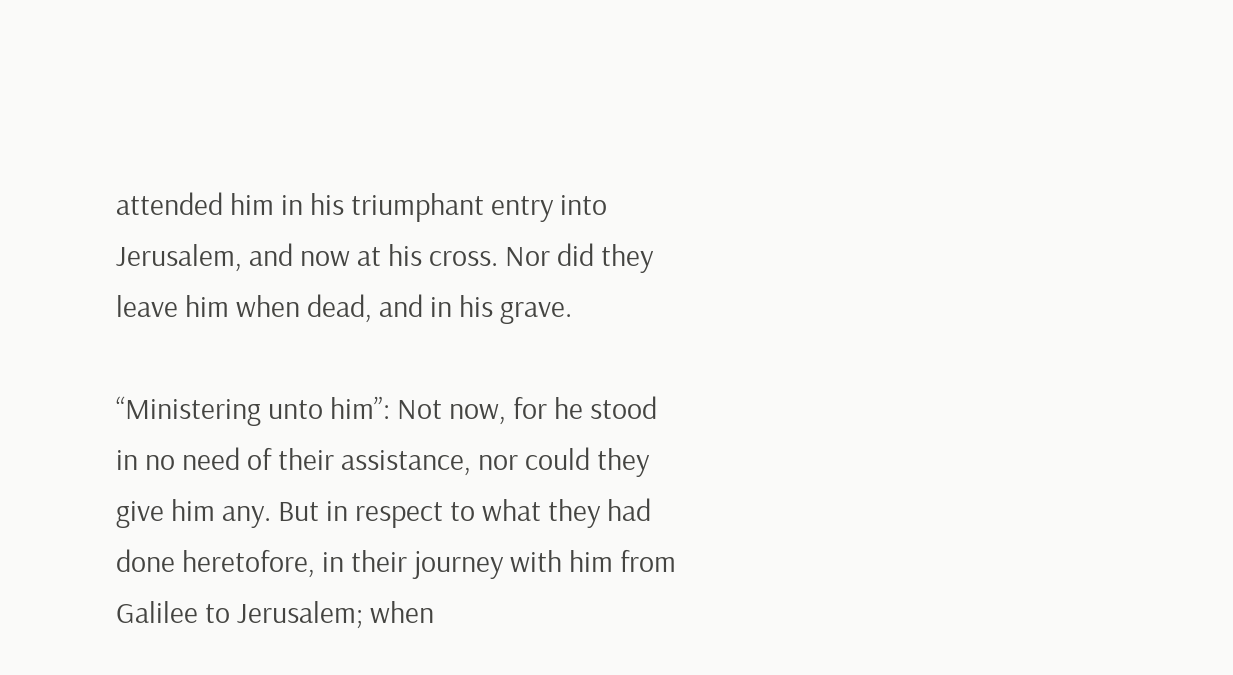attended him in his triumphant entry into Jerusalem, and now at his cross. Nor did they leave him when dead, and in his grave.

“Ministering unto him”: Not now, for he stood in no need of their assistance, nor could they give him any. But in respect to what they had done heretofore, in their journey with him from Galilee to Jerusalem; when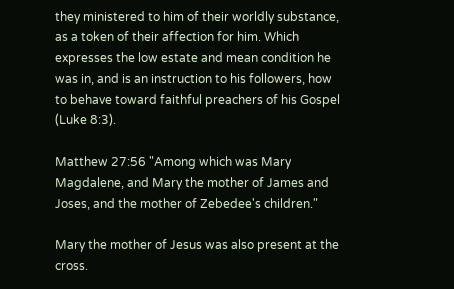they ministered to him of their worldly substance, as a token of their affection for him. Which expresses the low estate and mean condition he was in, and is an instruction to his followers, how to behave toward faithful preachers of his Gospel (Luke 8:3).

Matthew 27:56 "Among which was Mary Magdalene, and Mary the mother of James and Joses, and the mother of Zebedee's children."

Mary the mother of Jesus was also present at the cross.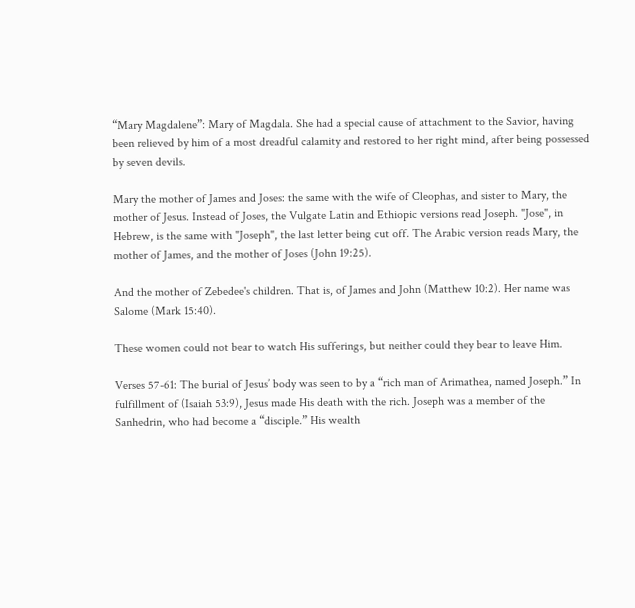“Mary Magdalene”: Mary of Magdala. She had a special cause of attachment to the Savior, having been relieved by him of a most dreadful calamity and restored to her right mind, after being possessed by seven devils.

Mary the mother of James and Joses: the same with the wife of Cleophas, and sister to Mary, the mother of Jesus. Instead of Joses, the Vulgate Latin and Ethiopic versions read Joseph. "Jose", in Hebrew, is the same with "Joseph", the last letter being cut off. The Arabic version reads Mary, the mother of James, and the mother of Joses (John 19:25).

And the mother of Zebedee's children. That is, of James and John (Matthew 10:2). Her name was Salome (Mark 15:40).

These women could not bear to watch His sufferings, but neither could they bear to leave Him.

Verses 57-61: The burial of Jesus’ body was seen to by a “rich man of Arimathea, named Joseph.” In fulfillment of (Isaiah 53:9), Jesus made His death with the rich. Joseph was a member of the Sanhedrin, who had become a “disciple.” His wealth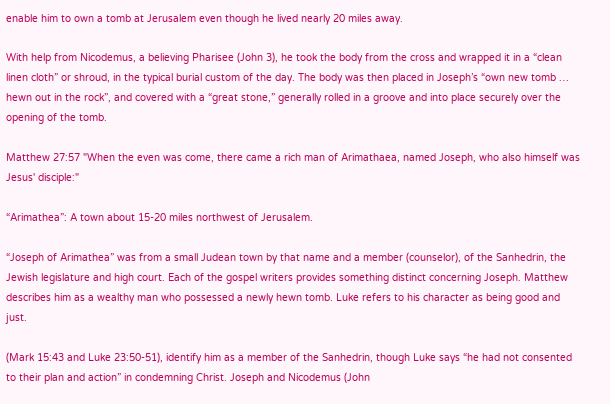enable him to own a tomb at Jerusalem even though he lived nearly 20 miles away.

With help from Nicodemus, a believing Pharisee (John 3), he took the body from the cross and wrapped it in a “clean linen cloth” or shroud, in the typical burial custom of the day. The body was then placed in Joseph’s “own new tomb … hewn out in the rock”, and covered with a “great stone,” generally rolled in a groove and into place securely over the opening of the tomb.

Matthew 27:57 "When the even was come, there came a rich man of Arimathaea, named Joseph, who also himself was Jesus' disciple:"

“Arimathea”: A town about 15-20 miles northwest of Jerusalem.

“Joseph of Arimathea” was from a small Judean town by that name and a member (counselor), of the Sanhedrin, the Jewish legislature and high court. Each of the gospel writers provides something distinct concerning Joseph. Matthew describes him as a wealthy man who possessed a newly hewn tomb. Luke refers to his character as being good and just.

(Mark 15:43 and Luke 23:50-51), identify him as a member of the Sanhedrin, though Luke says “he had not consented to their plan and action” in condemning Christ. Joseph and Nicodemus (John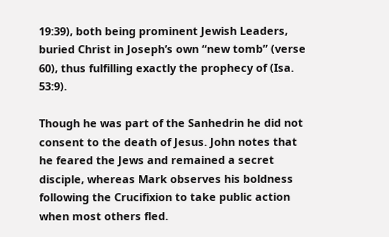19:39), both being prominent Jewish Leaders, buried Christ in Joseph’s own “new tomb” (verse 60), thus fulfilling exactly the prophecy of (Isa. 53:9).

Though he was part of the Sanhedrin he did not consent to the death of Jesus. John notes that he feared the Jews and remained a secret disciple, whereas Mark observes his boldness following the Crucifixion to take public action when most others fled.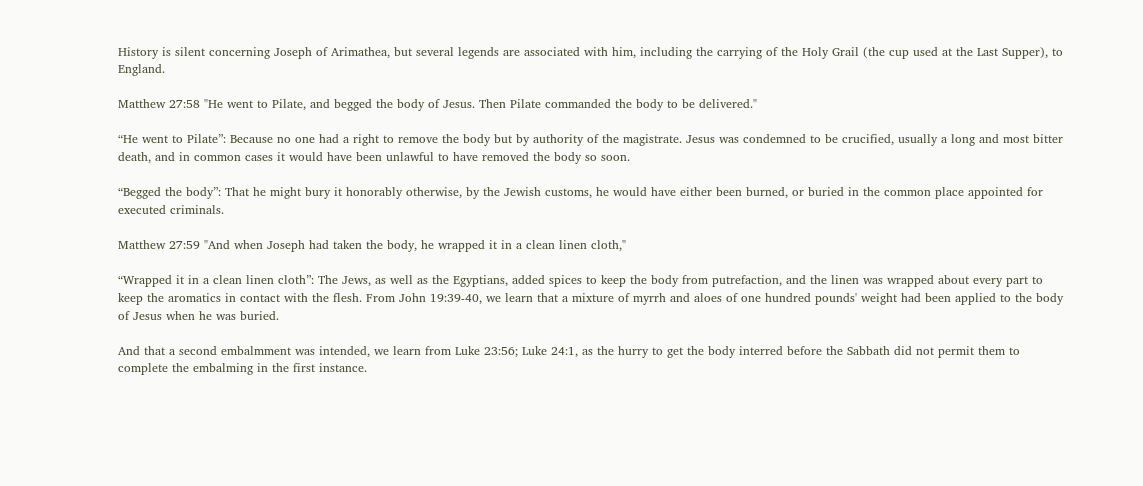History is silent concerning Joseph of Arimathea, but several legends are associated with him, including the carrying of the Holy Grail (the cup used at the Last Supper), to England.

Matthew 27:58 "He went to Pilate, and begged the body of Jesus. Then Pilate commanded the body to be delivered."

“He went to Pilate”: Because no one had a right to remove the body but by authority of the magistrate. Jesus was condemned to be crucified, usually a long and most bitter death, and in common cases it would have been unlawful to have removed the body so soon.

“Begged the body”: That he might bury it honorably otherwise, by the Jewish customs, he would have either been burned, or buried in the common place appointed for executed criminals.

Matthew 27:59 "And when Joseph had taken the body, he wrapped it in a clean linen cloth,"

“Wrapped it in a clean linen cloth”: The Jews, as well as the Egyptians, added spices to keep the body from putrefaction, and the linen was wrapped about every part to keep the aromatics in contact with the flesh. From John 19:39-40, we learn that a mixture of myrrh and aloes of one hundred pounds' weight had been applied to the body of Jesus when he was buried.

And that a second embalmment was intended, we learn from Luke 23:56; Luke 24:1, as the hurry to get the body interred before the Sabbath did not permit them to complete the embalming in the first instance.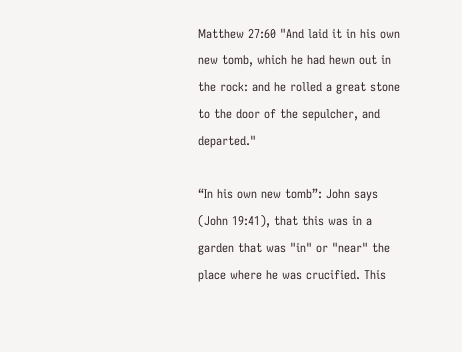Matthew 27:60 "And laid it in his own new tomb, which he had hewn out in the rock: and he rolled a great stone to the door of the sepulcher, and departed."

“In his own new tomb”: John says (John 19:41), that this was in a garden that was "in" or "near" the place where he was crucified. This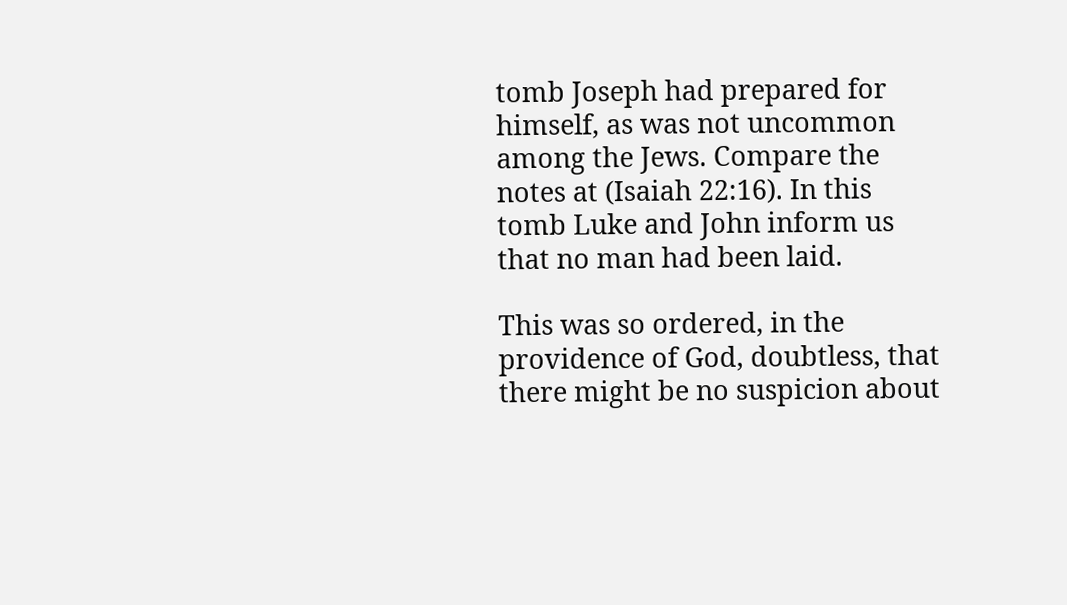tomb Joseph had prepared for himself, as was not uncommon among the Jews. Compare the notes at (Isaiah 22:16). In this tomb Luke and John inform us that no man had been laid.

This was so ordered, in the providence of God, doubtless, that there might be no suspicion about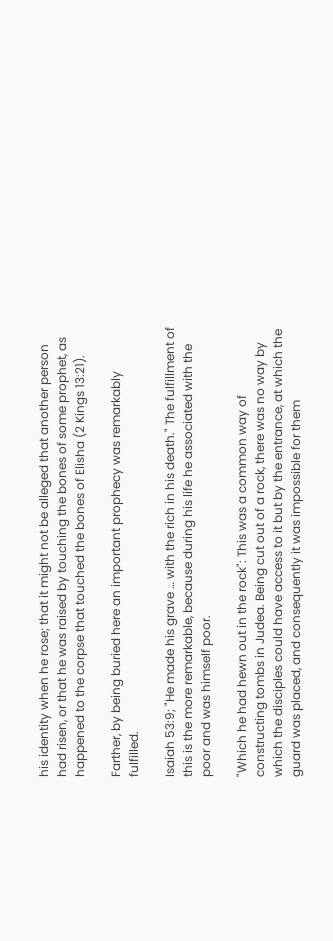his identity when he rose; that it might not be alleged that another person had risen, or that he was raised by touching the bones of some prophet, as happened to the corpse that touched the bones of Elisha (2 Kings 13:21).

Farther, by being buried here an important prophecy was remarkably fulfilled.

Isaiah 53:9; "He made his grave … with the rich in his death." The fulfillment of this is the more remarkable, because during his life he associated with the poor and was himself poor.

"Which he had hewn out in the rock": This was a common way of constructing tombs in Judea. Being cut out of a rock, there was no way by which the disciples could have access to it but by the entrance, at which the guard was placed, and consequently it was impossible for them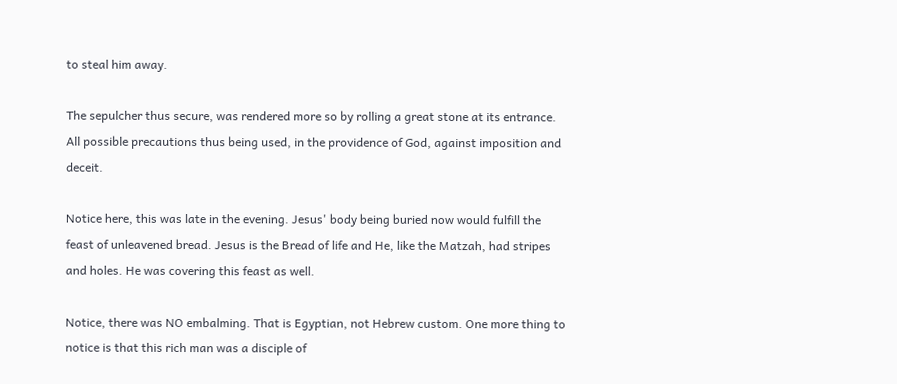to steal him away.

The sepulcher thus secure, was rendered more so by rolling a great stone at its entrance. All possible precautions thus being used, in the providence of God, against imposition and deceit.

Notice here, this was late in the evening. Jesus' body being buried now would fulfill the feast of unleavened bread. Jesus is the Bread of life and He, like the Matzah, had stripes and holes. He was covering this feast as well.

Notice, there was NO embalming. That is Egyptian, not Hebrew custom. One more thing to notice is that this rich man was a disciple of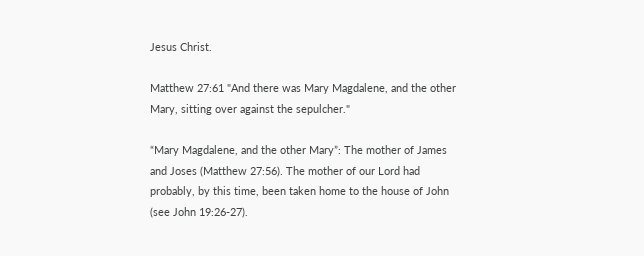Jesus Christ.

Matthew 27:61 "And there was Mary Magdalene, and the other Mary, sitting over against the sepulcher."

“Mary Magdalene, and the other Mary”: The mother of James and Joses (Matthew 27:56). The mother of our Lord had probably, by this time, been taken home to the house of John (see John 19:26-27).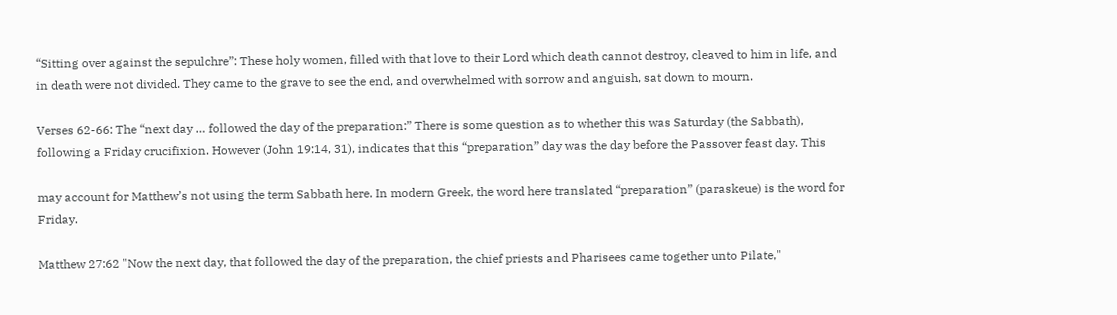“Sitting over against the sepulchre”: These holy women, filled with that love to their Lord which death cannot destroy, cleaved to him in life, and in death were not divided. They came to the grave to see the end, and overwhelmed with sorrow and anguish, sat down to mourn.

Verses 62-66: The “next day … followed the day of the preparation:” There is some question as to whether this was Saturday (the Sabbath), following a Friday crucifixion. However (John 19:14, 31), indicates that this “preparation” day was the day before the Passover feast day. This

may account for Matthew’s not using the term Sabbath here. In modern Greek, the word here translated “preparation” (paraskeue) is the word for Friday.

Matthew 27:62 "Now the next day, that followed the day of the preparation, the chief priests and Pharisees came together unto Pilate,"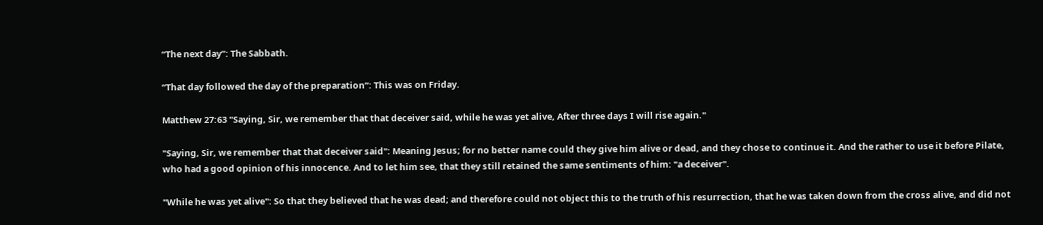“The next day”: The Sabbath.

“That day followed the day of the preparation”: This was on Friday.

Matthew 27:63 "Saying, Sir, we remember that that deceiver said, while he was yet alive, After three days I will rise again."

"Saying, Sir, we remember that that deceiver said": Meaning Jesus; for no better name could they give him alive or dead, and they chose to continue it. And the rather to use it before Pilate, who had a good opinion of his innocence. And to let him see, that they still retained the same sentiments of him: "a deceiver".

"While he was yet alive": So that they believed that he was dead; and therefore could not object this to the truth of his resurrection, that he was taken down from the cross alive, and did not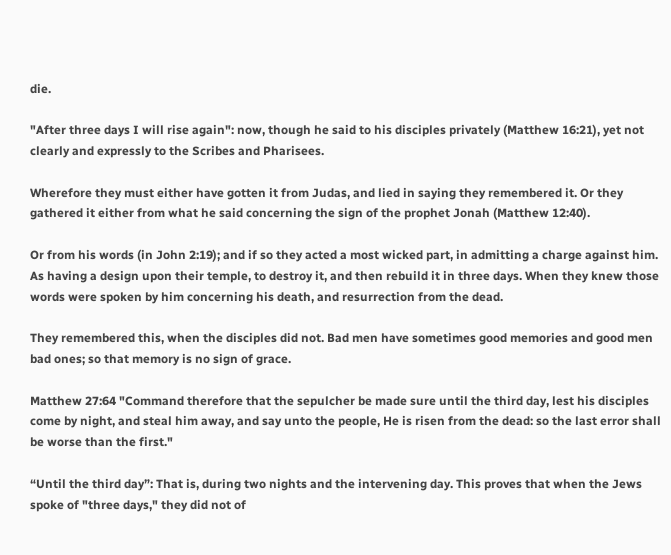die.

"After three days I will rise again": now, though he said to his disciples privately (Matthew 16:21), yet not clearly and expressly to the Scribes and Pharisees.

Wherefore they must either have gotten it from Judas, and lied in saying they remembered it. Or they gathered it either from what he said concerning the sign of the prophet Jonah (Matthew 12:40).

Or from his words (in John 2:19); and if so they acted a most wicked part, in admitting a charge against him. As having a design upon their temple, to destroy it, and then rebuild it in three days. When they knew those words were spoken by him concerning his death, and resurrection from the dead.

They remembered this, when the disciples did not. Bad men have sometimes good memories and good men bad ones; so that memory is no sign of grace.

Matthew 27:64 "Command therefore that the sepulcher be made sure until the third day, lest his disciples come by night, and steal him away, and say unto the people, He is risen from the dead: so the last error shall be worse than the first."

“Until the third day”: That is, during two nights and the intervening day. This proves that when the Jews spoke of "three days," they did not of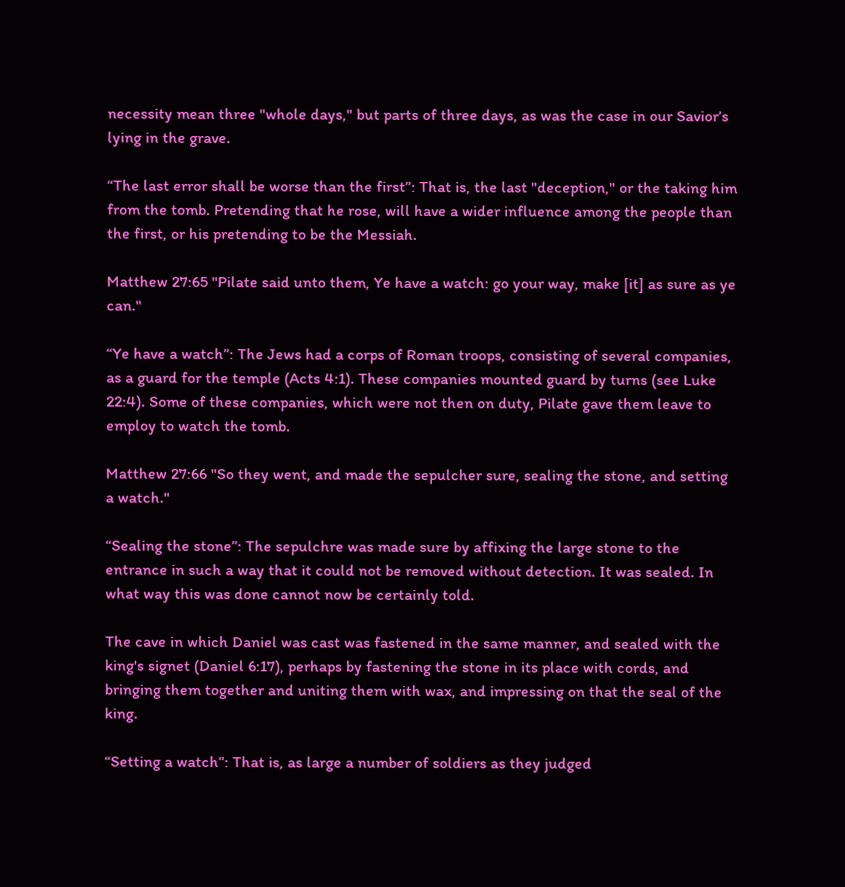necessity mean three "whole days," but parts of three days, as was the case in our Savior’s lying in the grave.

“The last error shall be worse than the first”: That is, the last "deception," or the taking him from the tomb. Pretending that he rose, will have a wider influence among the people than the first, or his pretending to be the Messiah.

Matthew 27:65 "Pilate said unto them, Ye have a watch: go your way, make [it] as sure as ye can."

“Ye have a watch”: The Jews had a corps of Roman troops, consisting of several companies, as a guard for the temple (Acts 4:1). These companies mounted guard by turns (see Luke 22:4). Some of these companies, which were not then on duty, Pilate gave them leave to employ to watch the tomb.

Matthew 27:66 "So they went, and made the sepulcher sure, sealing the stone, and setting a watch."

“Sealing the stone”: The sepulchre was made sure by affixing the large stone to the entrance in such a way that it could not be removed without detection. It was sealed. In what way this was done cannot now be certainly told.

The cave in which Daniel was cast was fastened in the same manner, and sealed with the king's signet (Daniel 6:17), perhaps by fastening the stone in its place with cords, and bringing them together and uniting them with wax, and impressing on that the seal of the king.

“Setting a watch”: That is, as large a number of soldiers as they judged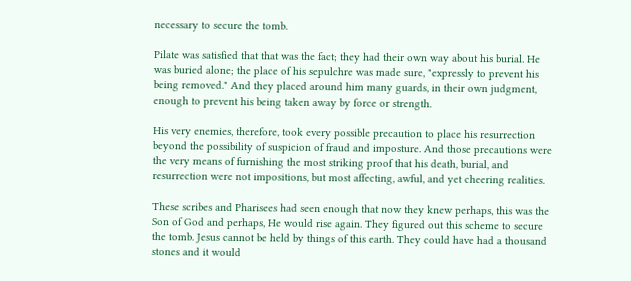necessary to secure the tomb.

Pilate was satisfied that that was the fact; they had their own way about his burial. He was buried alone; the place of his sepulchre was made sure, "expressly to prevent his being removed." And they placed around him many guards, in their own judgment, enough to prevent his being taken away by force or strength.

His very enemies, therefore, took every possible precaution to place his resurrection beyond the possibility of suspicion of fraud and imposture. And those precautions were the very means of furnishing the most striking proof that his death, burial, and resurrection were not impositions, but most affecting, awful, and yet cheering realities.

These scribes and Pharisees had seen enough that now they knew perhaps, this was the Son of God and perhaps, He would rise again. They figured out this scheme to secure the tomb. Jesus cannot be held by things of this earth. They could have had a thousand stones and it would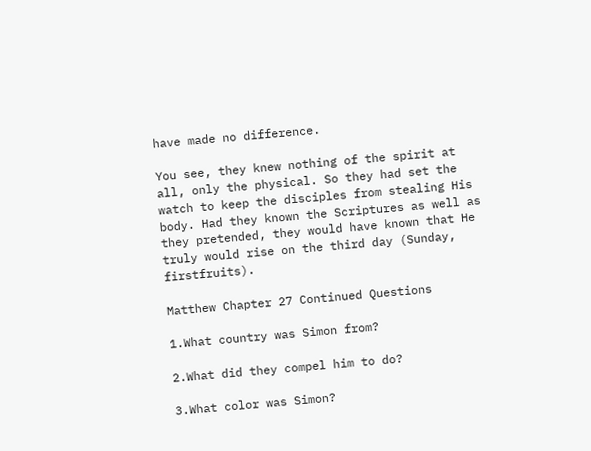have made no difference.

You see, they knew nothing of the spirit at all, only the physical. So they had set the watch to keep the disciples from stealing His body. Had they known the Scriptures as well as they pretended, they would have known that He truly would rise on the third day (Sunday, firstfruits).

Matthew Chapter 27 Continued Questions

1.What country was Simon from?

2.What did they compel him to do?

3.What color was Simon?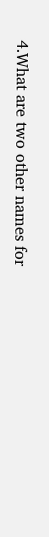4.What are two other names for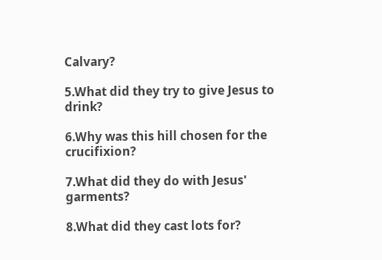Calvary?

5.What did they try to give Jesus to drink?

6.Why was this hill chosen for the crucifixion?

7.What did they do with Jesus' garments?

8.What did they cast lots for?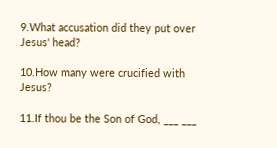9.What accusation did they put over Jesus' head?

10.How many were crucified with Jesus?

11.If thou be the Son of God, ___ ___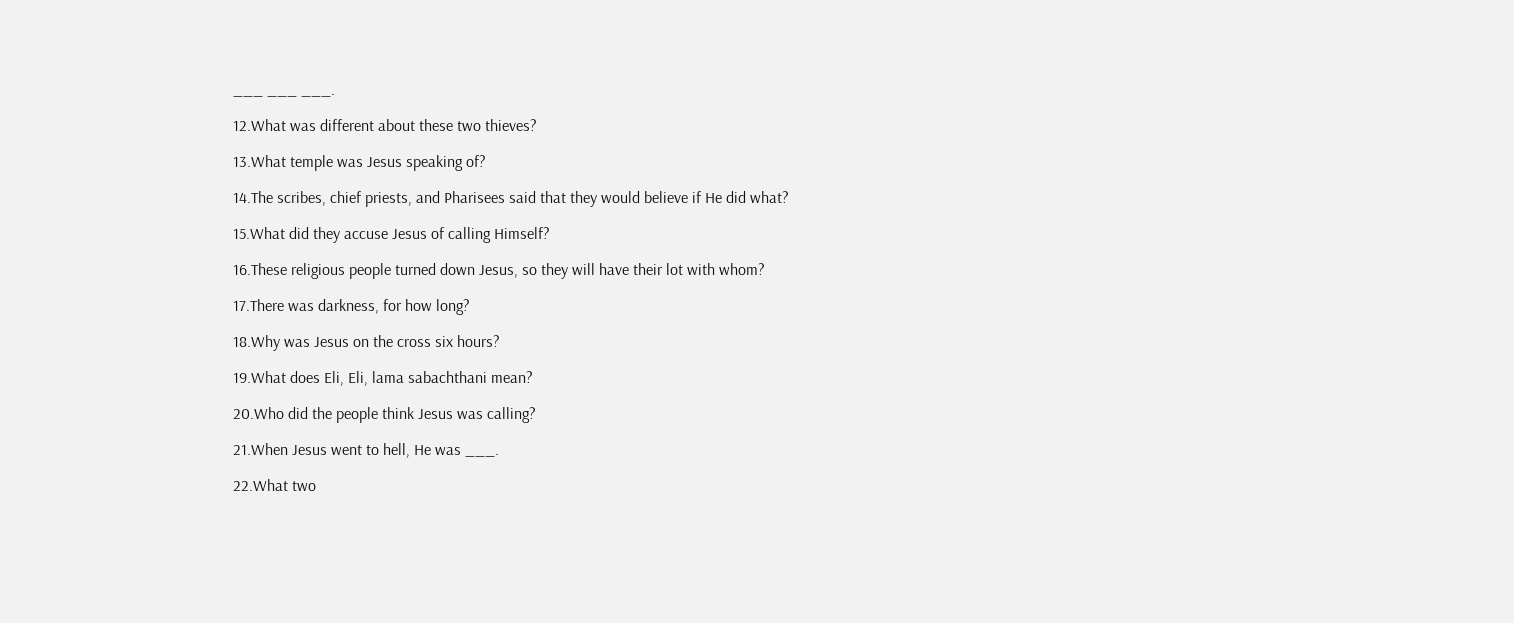___ ___ ___.

12.What was different about these two thieves?

13.What temple was Jesus speaking of?

14.The scribes, chief priests, and Pharisees said that they would believe if He did what?

15.What did they accuse Jesus of calling Himself?

16.These religious people turned down Jesus, so they will have their lot with whom?

17.There was darkness, for how long?

18.Why was Jesus on the cross six hours?

19.What does Eli, Eli, lama sabachthani mean?

20.Who did the people think Jesus was calling?

21.When Jesus went to hell, He was ___.

22.What two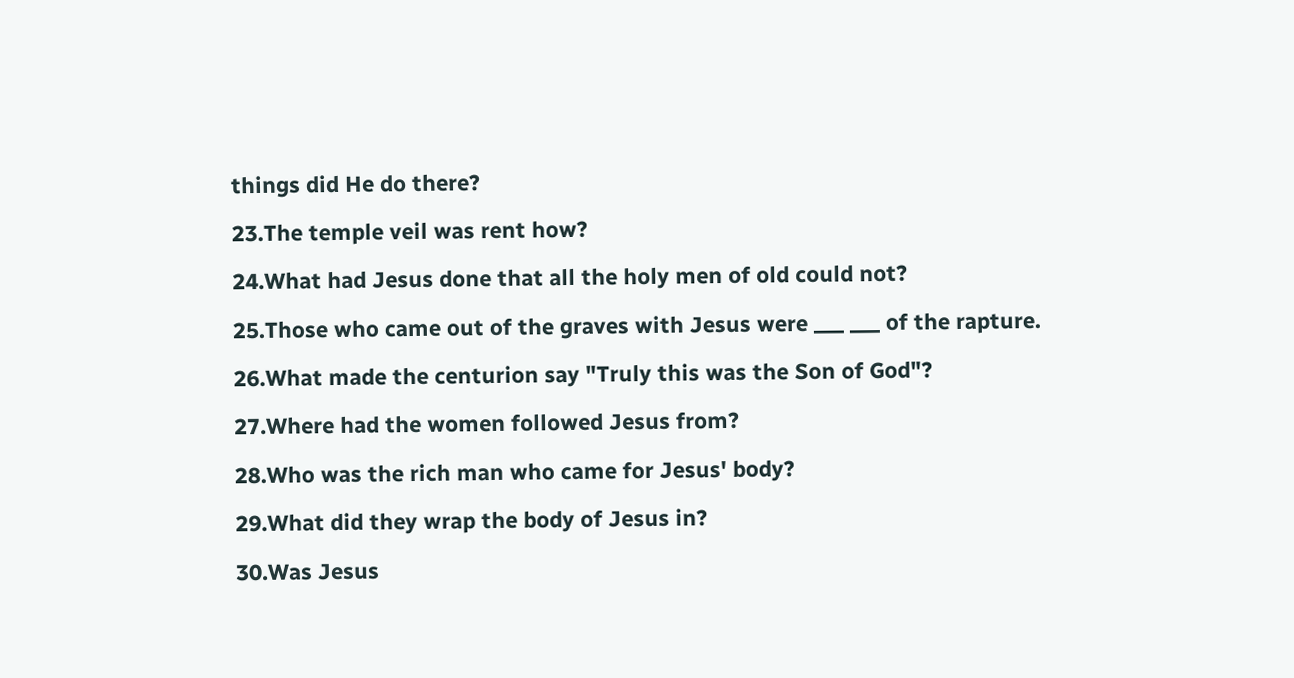things did He do there?

23.The temple veil was rent how?

24.What had Jesus done that all the holy men of old could not?

25.Those who came out of the graves with Jesus were ___ ___ of the rapture.

26.What made the centurion say "Truly this was the Son of God"?

27.Where had the women followed Jesus from?

28.Who was the rich man who came for Jesus' body?

29.What did they wrap the body of Jesus in?

30.Was Jesus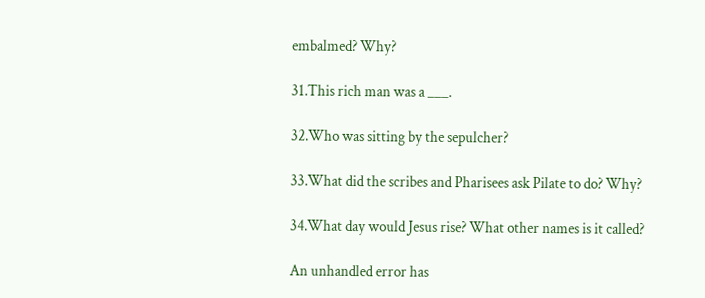embalmed? Why?

31.This rich man was a ___.

32.Who was sitting by the sepulcher?

33.What did the scribes and Pharisees ask Pilate to do? Why?

34.What day would Jesus rise? What other names is it called?

An unhandled error has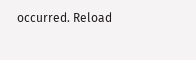occurred. Reload